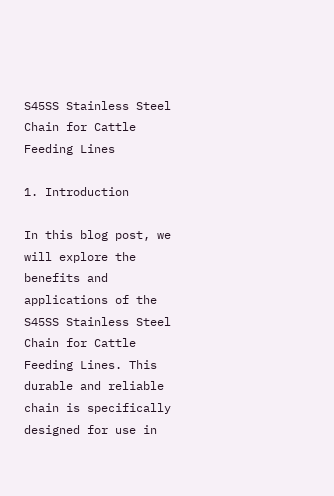S45SS Stainless Steel Chain for Cattle Feeding Lines

1. Introduction

In this blog post, we will explore the benefits and applications of the S45SS Stainless Steel Chain for Cattle Feeding Lines. This durable and reliable chain is specifically designed for use in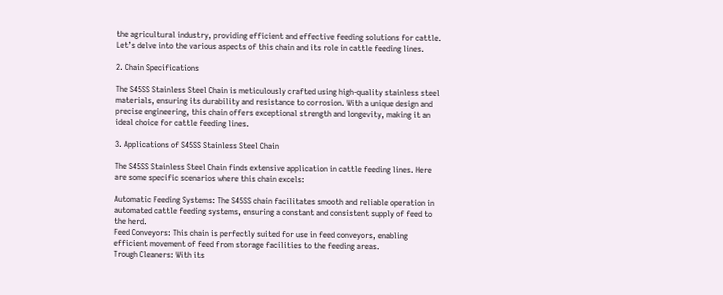the agricultural industry, providing efficient and effective feeding solutions for cattle. Let’s delve into the various aspects of this chain and its role in cattle feeding lines.

2. Chain Specifications

The S45SS Stainless Steel Chain is meticulously crafted using high-quality stainless steel materials, ensuring its durability and resistance to corrosion. With a unique design and precise engineering, this chain offers exceptional strength and longevity, making it an ideal choice for cattle feeding lines.

3. Applications of S45SS Stainless Steel Chain

The S45SS Stainless Steel Chain finds extensive application in cattle feeding lines. Here are some specific scenarios where this chain excels:

Automatic Feeding Systems: The S45SS chain facilitates smooth and reliable operation in automated cattle feeding systems, ensuring a constant and consistent supply of feed to the herd.
Feed Conveyors: This chain is perfectly suited for use in feed conveyors, enabling efficient movement of feed from storage facilities to the feeding areas.
Trough Cleaners: With its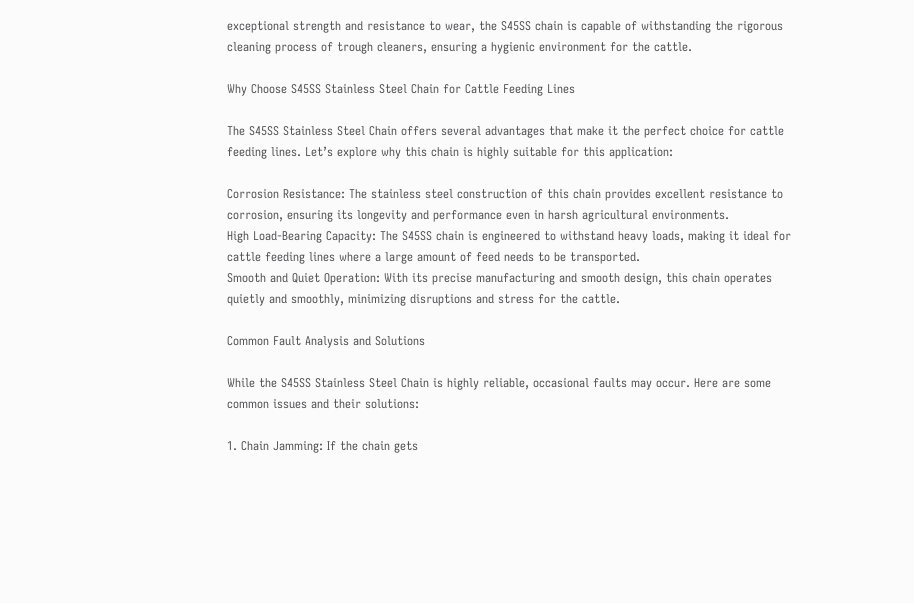exceptional strength and resistance to wear, the S45SS chain is capable of withstanding the rigorous cleaning process of trough cleaners, ensuring a hygienic environment for the cattle.

Why Choose S45SS Stainless Steel Chain for Cattle Feeding Lines

The S45SS Stainless Steel Chain offers several advantages that make it the perfect choice for cattle feeding lines. Let’s explore why this chain is highly suitable for this application:

Corrosion Resistance: The stainless steel construction of this chain provides excellent resistance to corrosion, ensuring its longevity and performance even in harsh agricultural environments.
High Load-Bearing Capacity: The S45SS chain is engineered to withstand heavy loads, making it ideal for cattle feeding lines where a large amount of feed needs to be transported.
Smooth and Quiet Operation: With its precise manufacturing and smooth design, this chain operates quietly and smoothly, minimizing disruptions and stress for the cattle.

Common Fault Analysis and Solutions

While the S45SS Stainless Steel Chain is highly reliable, occasional faults may occur. Here are some common issues and their solutions:

1. Chain Jamming: If the chain gets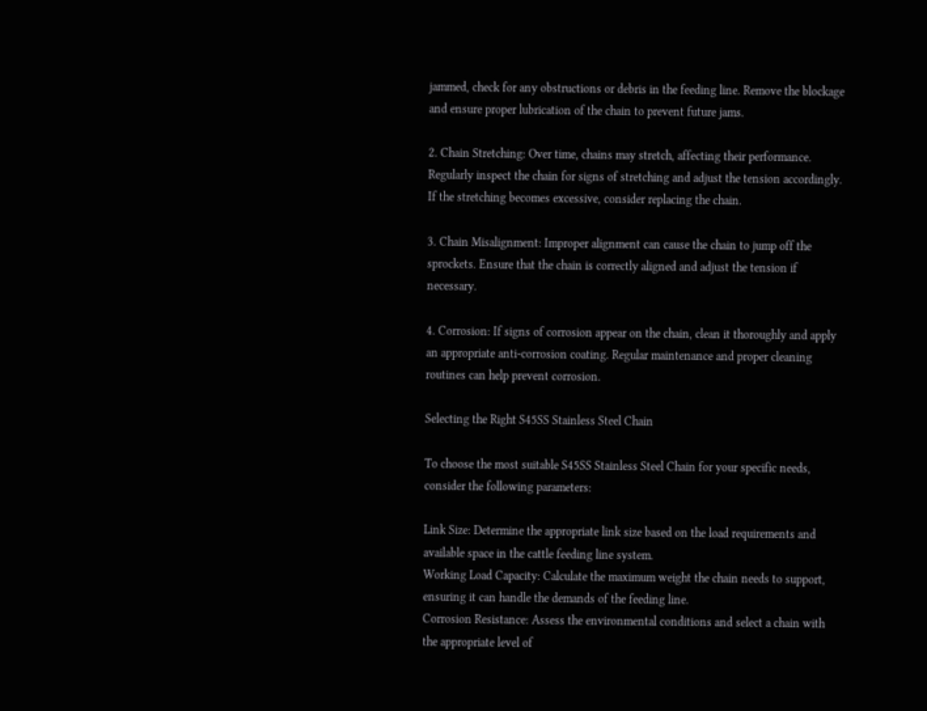jammed, check for any obstructions or debris in the feeding line. Remove the blockage and ensure proper lubrication of the chain to prevent future jams.

2. Chain Stretching: Over time, chains may stretch, affecting their performance. Regularly inspect the chain for signs of stretching and adjust the tension accordingly. If the stretching becomes excessive, consider replacing the chain.

3. Chain Misalignment: Improper alignment can cause the chain to jump off the sprockets. Ensure that the chain is correctly aligned and adjust the tension if necessary.

4. Corrosion: If signs of corrosion appear on the chain, clean it thoroughly and apply an appropriate anti-corrosion coating. Regular maintenance and proper cleaning routines can help prevent corrosion.

Selecting the Right S45SS Stainless Steel Chain

To choose the most suitable S45SS Stainless Steel Chain for your specific needs, consider the following parameters:

Link Size: Determine the appropriate link size based on the load requirements and available space in the cattle feeding line system.
Working Load Capacity: Calculate the maximum weight the chain needs to support, ensuring it can handle the demands of the feeding line.
Corrosion Resistance: Assess the environmental conditions and select a chain with the appropriate level of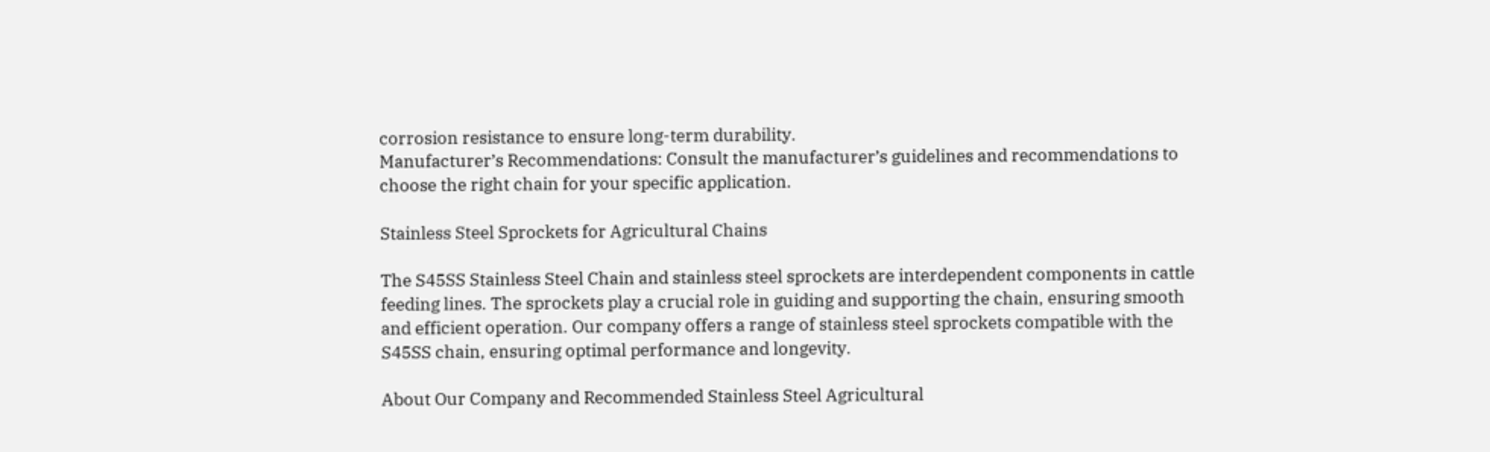corrosion resistance to ensure long-term durability.
Manufacturer’s Recommendations: Consult the manufacturer’s guidelines and recommendations to choose the right chain for your specific application.

Stainless Steel Sprockets for Agricultural Chains

The S45SS Stainless Steel Chain and stainless steel sprockets are interdependent components in cattle feeding lines. The sprockets play a crucial role in guiding and supporting the chain, ensuring smooth and efficient operation. Our company offers a range of stainless steel sprockets compatible with the S45SS chain, ensuring optimal performance and longevity.

About Our Company and Recommended Stainless Steel Agricultural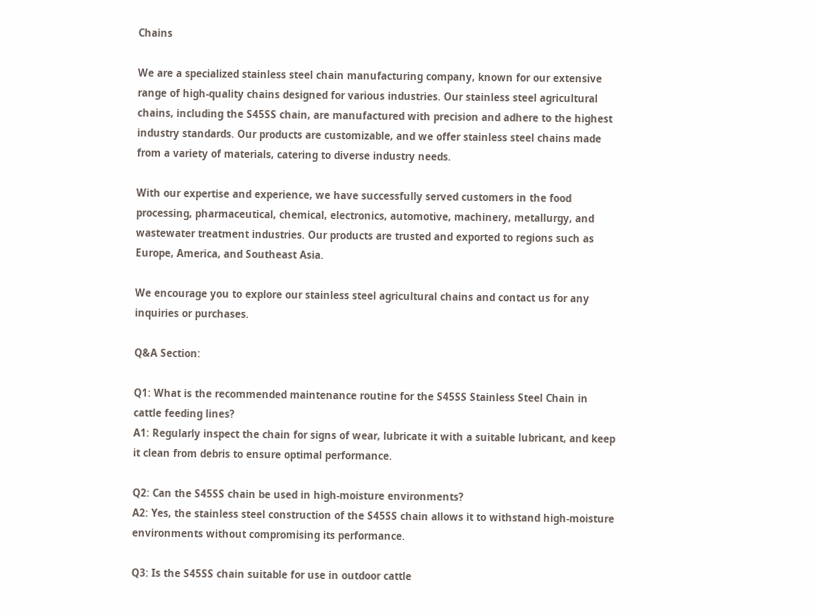Chains

We are a specialized stainless steel chain manufacturing company, known for our extensive range of high-quality chains designed for various industries. Our stainless steel agricultural chains, including the S45SS chain, are manufactured with precision and adhere to the highest industry standards. Our products are customizable, and we offer stainless steel chains made from a variety of materials, catering to diverse industry needs.

With our expertise and experience, we have successfully served customers in the food processing, pharmaceutical, chemical, electronics, automotive, machinery, metallurgy, and wastewater treatment industries. Our products are trusted and exported to regions such as Europe, America, and Southeast Asia.

We encourage you to explore our stainless steel agricultural chains and contact us for any inquiries or purchases.

Q&A Section:

Q1: What is the recommended maintenance routine for the S45SS Stainless Steel Chain in cattle feeding lines?
A1: Regularly inspect the chain for signs of wear, lubricate it with a suitable lubricant, and keep it clean from debris to ensure optimal performance.

Q2: Can the S45SS chain be used in high-moisture environments?
A2: Yes, the stainless steel construction of the S45SS chain allows it to withstand high-moisture environments without compromising its performance.

Q3: Is the S45SS chain suitable for use in outdoor cattle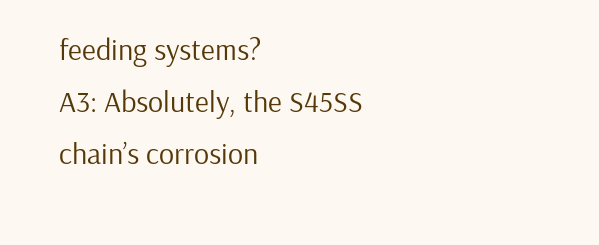feeding systems?
A3: Absolutely, the S45SS chain’s corrosion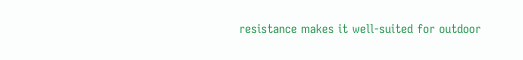resistance makes it well-suited for outdoor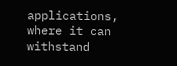applications, where it can withstand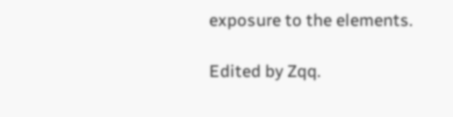exposure to the elements.

Edited by Zqq.